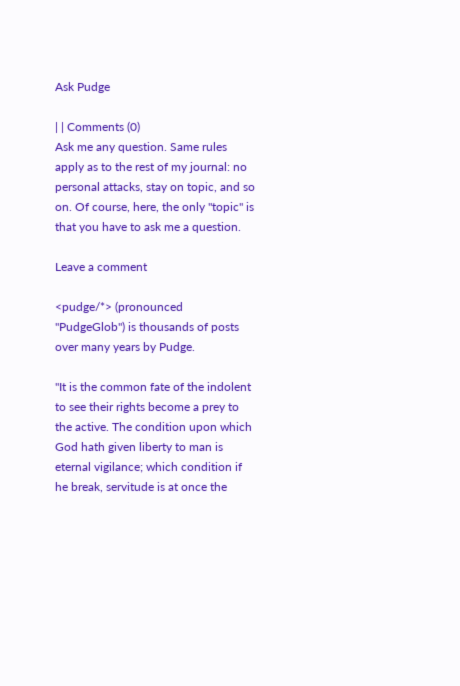Ask Pudge

| | Comments (0)
Ask me any question. Same rules apply as to the rest of my journal: no personal attacks, stay on topic, and so on. Of course, here, the only "topic" is that you have to ask me a question.

Leave a comment

<pudge/*> (pronounced "PudgeGlob") is thousands of posts over many years by Pudge.

"It is the common fate of the indolent to see their rights become a prey to the active. The condition upon which God hath given liberty to man is eternal vigilance; which condition if he break, servitude is at once the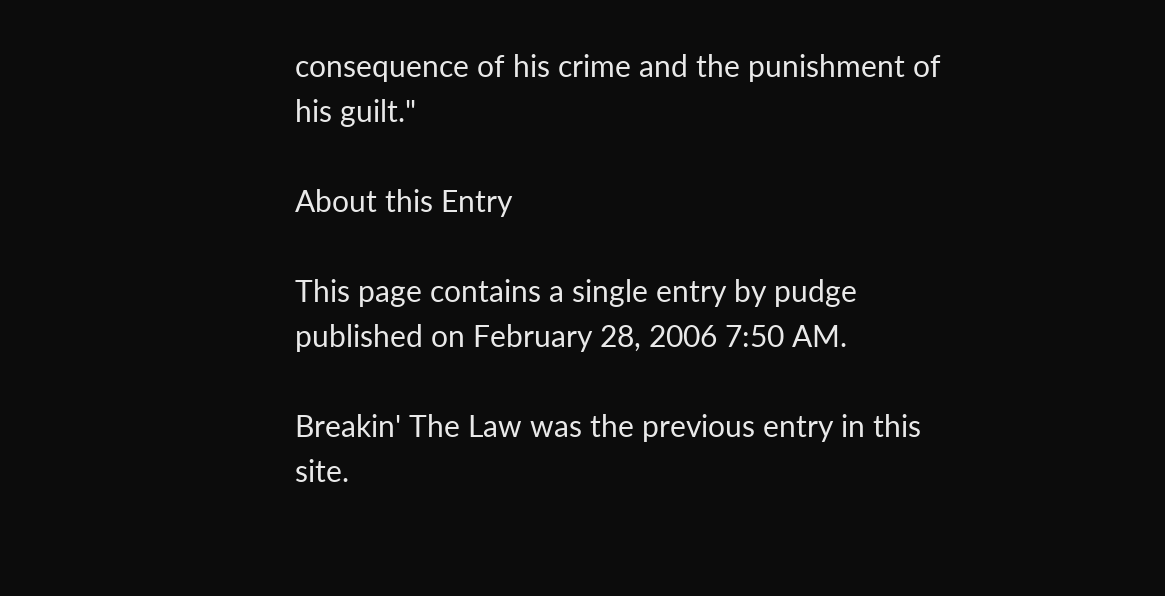consequence of his crime and the punishment of his guilt."

About this Entry

This page contains a single entry by pudge published on February 28, 2006 7:50 AM.

Breakin' The Law was the previous entry in this site.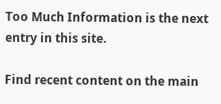Too Much Information is the next entry in this site.

Find recent content on the main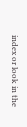index or look in the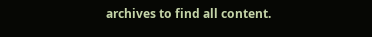archives to find all content.